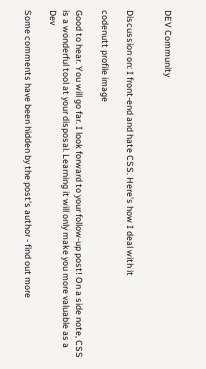DEV Community


Discussion on: I front-end and hate CSS. Here's how I deal with it

codenutt profile image

Good to hear. You will go far. I look forward to your follow-up post! On a side note, CSS is a wonderful tool at your disposal. Learning it will only make you more valuable as a Dev

Some comments have been hidden by the post's author - find out more